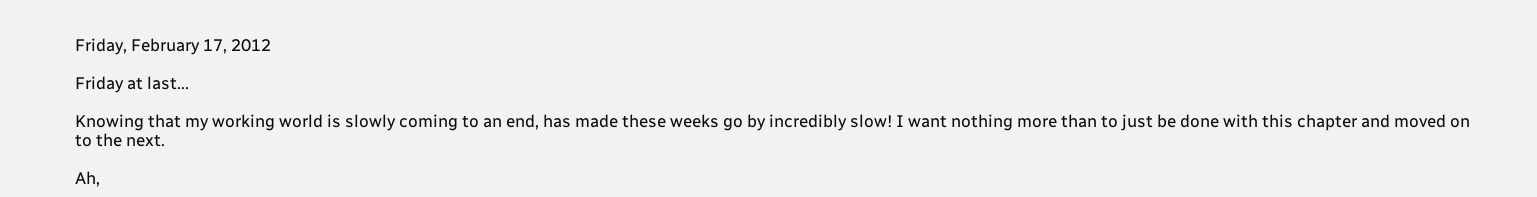Friday, February 17, 2012

Friday at last...

Knowing that my working world is slowly coming to an end, has made these weeks go by incredibly slow! I want nothing more than to just be done with this chapter and moved on to the next.

Ah,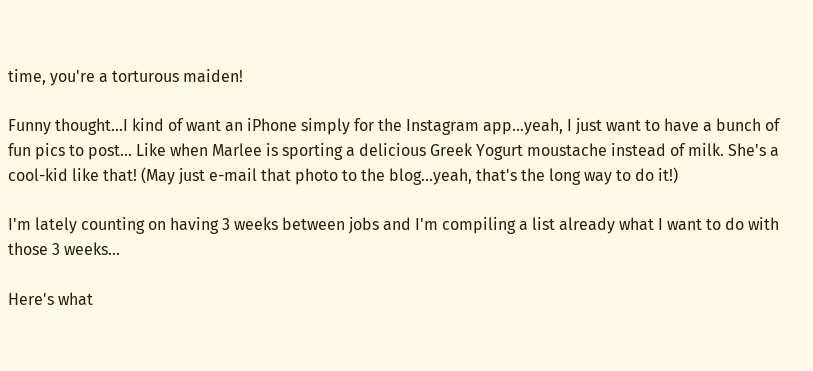time, you're a torturous maiden!

Funny thought...I kind of want an iPhone simply for the Instagram app...yeah, I just want to have a bunch of fun pics to post... Like when Marlee is sporting a delicious Greek Yogurt moustache instead of milk. She's a cool-kid like that! (May just e-mail that photo to the blog...yeah, that's the long way to do it!)

I'm lately counting on having 3 weeks between jobs and I'm compiling a list already what I want to do with those 3 weeks...

Here's what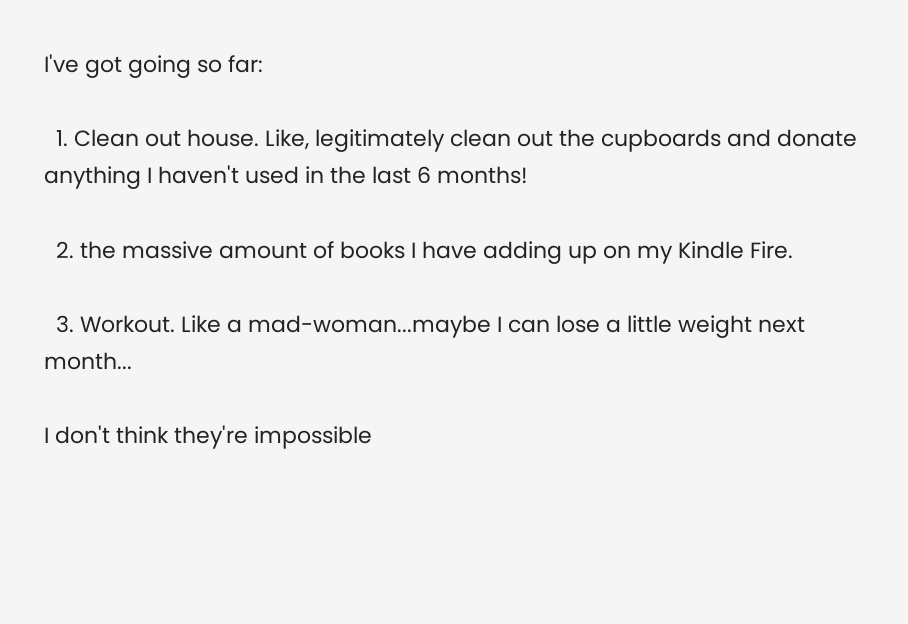I've got going so far:

  1. Clean out house. Like, legitimately clean out the cupboards and donate anything I haven't used in the last 6 months!

  2. the massive amount of books I have adding up on my Kindle Fire.

  3. Workout. Like a mad-woman...maybe I can lose a little weight next month...

I don't think they're impossible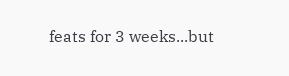feats for 3 weeks...but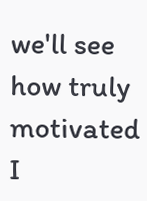we'll see how truly motivated I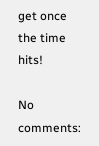get once the time hits!

No comments: